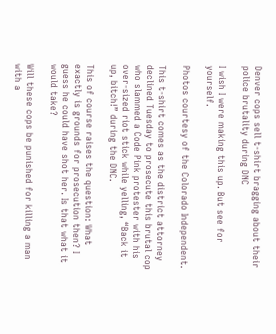Denver cops sell t-shirt bragging about their police brutality during DNC

I wish I were making this up. But see for yourself.

Photos courtesy of the Colorado Independent.

This t-shirt comes as the district attorney declined Tuesday to prosecute this brutal cop who slammed a Code Pink protester with his over-sized riot stick while yelling, “Back it up, bitch!” during the DNC.

This of course raises the question: What exactly is grounds for prosecution then? I guess he could have shot her. Is that what it would take?

Will these cops be punished for killing a man with a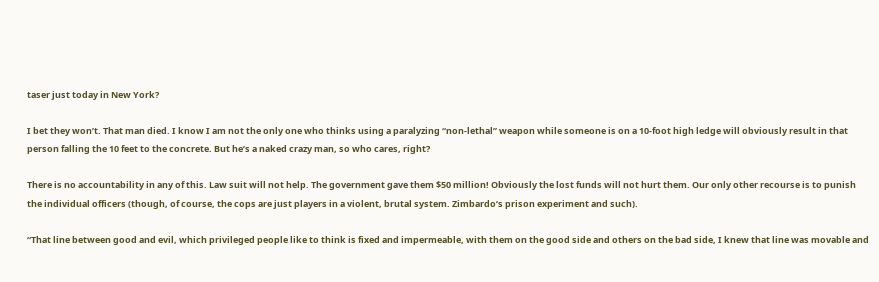taser just today in New York?

I bet they won’t. That man died. I know I am not the only one who thinks using a paralyzing “non-lethal” weapon while someone is on a 10-foot high ledge will obviously result in that person falling the 10 feet to the concrete. But he’s a naked crazy man, so who cares, right?

There is no accountability in any of this. Law suit will not help. The government gave them $50 million! Obviously the lost funds will not hurt them. Our only other recourse is to punish the individual officers (though, of course, the cops are just players in a violent, brutal system. Zimbardo’s prison experiment and such).

“That line between good and evil, which privileged people like to think is fixed and impermeable, with them on the good side and others on the bad side, I knew that line was movable and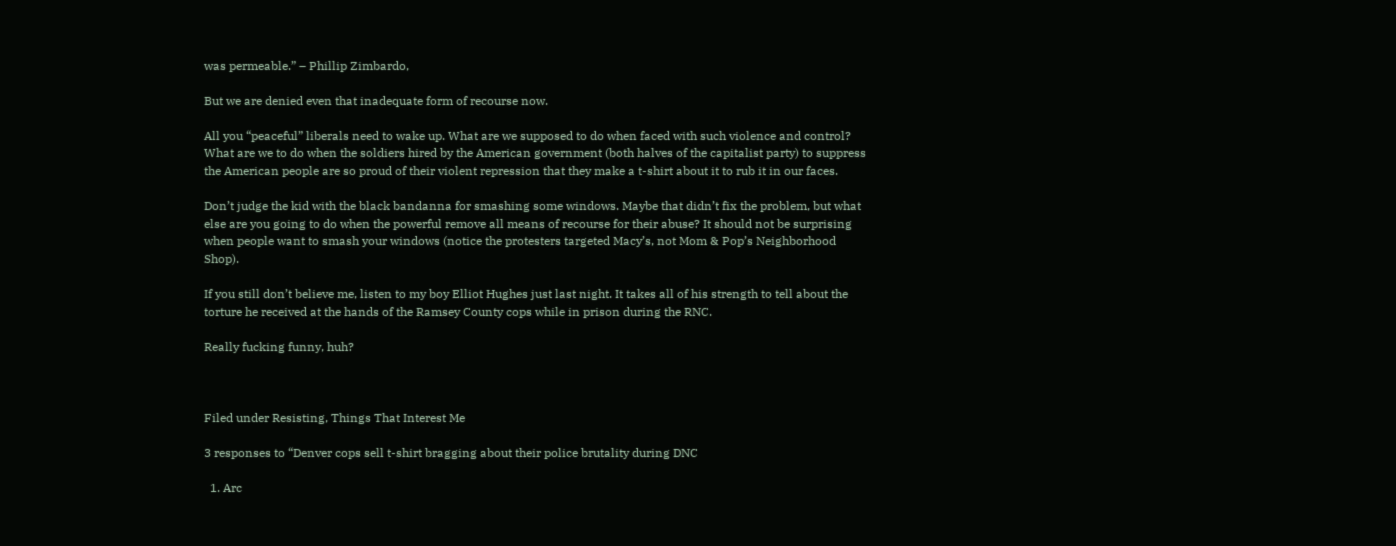was permeable.” – Phillip Zimbardo,

But we are denied even that inadequate form of recourse now.

All you “peaceful” liberals need to wake up. What are we supposed to do when faced with such violence and control? What are we to do when the soldiers hired by the American government (both halves of the capitalist party) to suppress the American people are so proud of their violent repression that they make a t-shirt about it to rub it in our faces.

Don’t judge the kid with the black bandanna for smashing some windows. Maybe that didn’t fix the problem, but what else are you going to do when the powerful remove all means of recourse for their abuse? It should not be surprising when people want to smash your windows (notice the protesters targeted Macy’s, not Mom & Pop’s Neighborhood Shop).

If you still don’t believe me, listen to my boy Elliot Hughes just last night. It takes all of his strength to tell about the torture he received at the hands of the Ramsey County cops while in prison during the RNC.

Really fucking funny, huh?



Filed under Resisting, Things That Interest Me

3 responses to “Denver cops sell t-shirt bragging about their police brutality during DNC

  1. Arc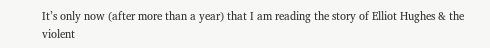It’s only now (after more than a year) that I am reading the story of Elliot Hughes & the violent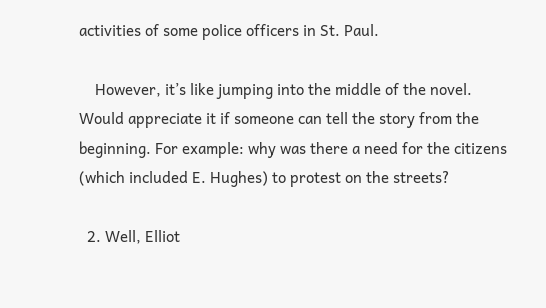activities of some police officers in St. Paul.

    However, it’s like jumping into the middle of the novel. Would appreciate it if someone can tell the story from the beginning. For example: why was there a need for the citizens (which included E. Hughes) to protest on the streets?

  2. Well, Elliot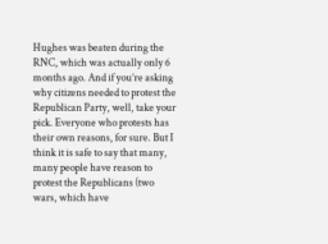Hughes was beaten during the RNC, which was actually only 6 months ago. And if you’re asking why citizens needed to protest the Republican Party, well, take your pick. Everyone who protests has their own reasons, for sure. But I think it is safe to say that many, many people have reason to protest the Republicans (two wars, which have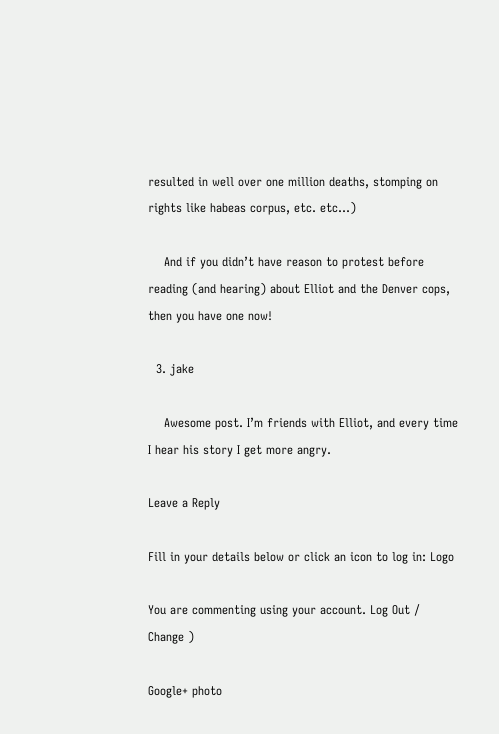resulted in well over one million deaths, stomping on rights like habeas corpus, etc. etc…)

    And if you didn’t have reason to protest before reading (and hearing) about Elliot and the Denver cops, then you have one now!

  3. jake

    Awesome post. I’m friends with Elliot, and every time I hear his story I get more angry.

Leave a Reply

Fill in your details below or click an icon to log in: Logo

You are commenting using your account. Log Out /  Change )

Google+ photo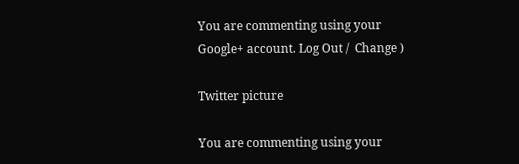You are commenting using your Google+ account. Log Out /  Change )

Twitter picture

You are commenting using your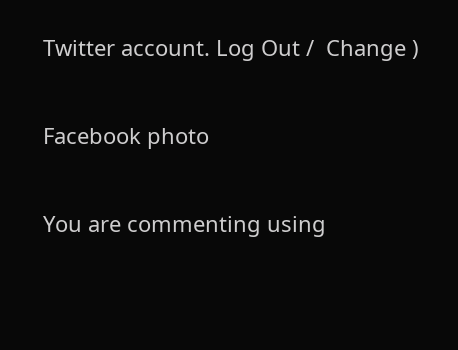Twitter account. Log Out /  Change )

Facebook photo

You are commenting using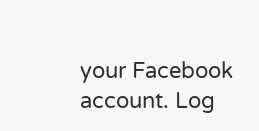your Facebook account. Log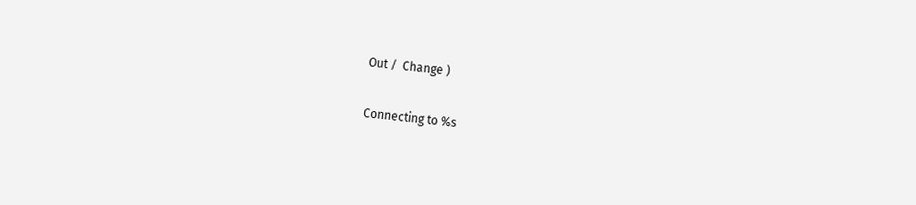Out /  Change )

Connecting to %s